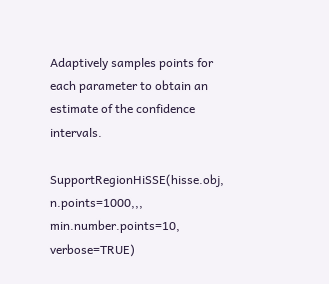Adaptively samples points for each parameter to obtain an estimate of the confidence intervals.

SupportRegionHiSSE(hisse.obj, n.points=1000,,,
min.number.points=10, verbose=TRUE)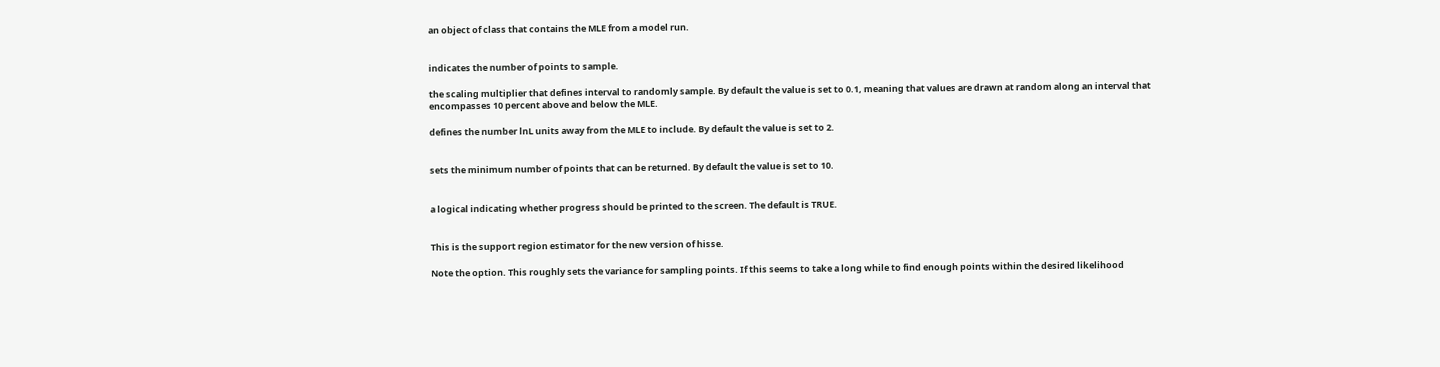an object of class that contains the MLE from a model run.


indicates the number of points to sample.

the scaling multiplier that defines interval to randomly sample. By default the value is set to 0.1, meaning that values are drawn at random along an interval that encompasses 10 percent above and below the MLE.

defines the number lnL units away from the MLE to include. By default the value is set to 2.


sets the minimum number of points that can be returned. By default the value is set to 10.


a logical indicating whether progress should be printed to the screen. The default is TRUE.


This is the support region estimator for the new version of hisse.

Note the option. This roughly sets the variance for sampling points. If this seems to take a long while to find enough points within the desired likelihood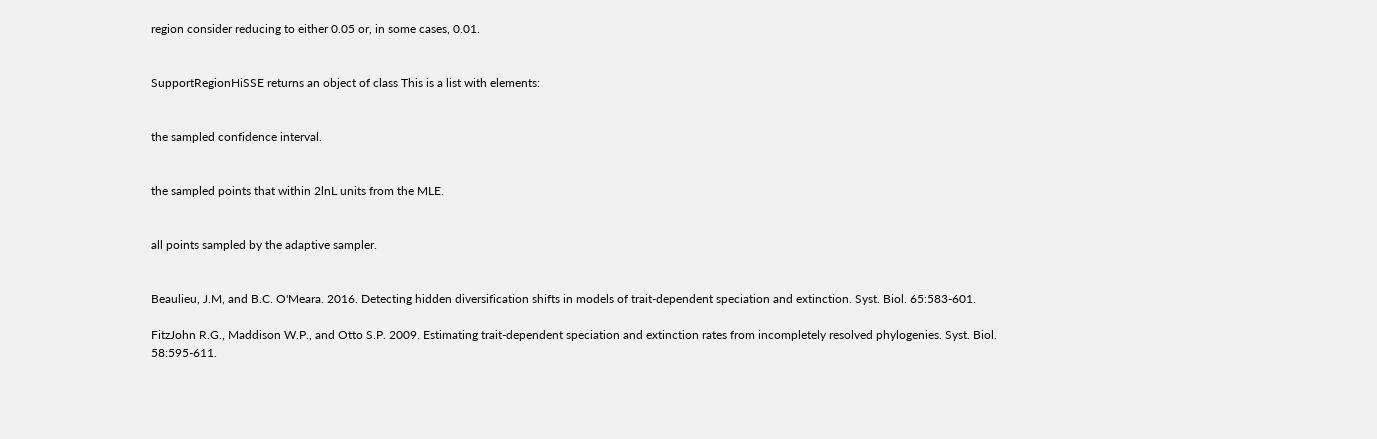region consider reducing to either 0.05 or, in some cases, 0.01.


SupportRegionHiSSE returns an object of class This is a list with elements:


the sampled confidence interval.


the sampled points that within 2lnL units from the MLE.


all points sampled by the adaptive sampler.


Beaulieu, J.M, and B.C. O'Meara. 2016. Detecting hidden diversification shifts in models of trait-dependent speciation and extinction. Syst. Biol. 65:583-601.

FitzJohn R.G., Maddison W.P., and Otto S.P. 2009. Estimating trait-dependent speciation and extinction rates from incompletely resolved phylogenies. Syst. Biol. 58:595-611.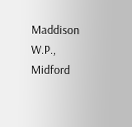Maddison W.P., Midford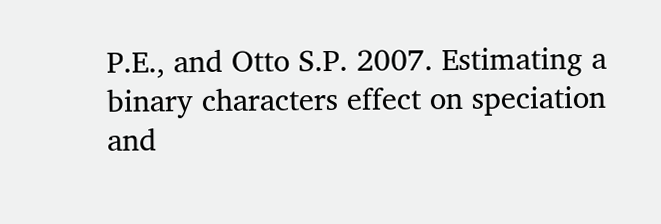P.E., and Otto S.P. 2007. Estimating a binary characters effect on speciation and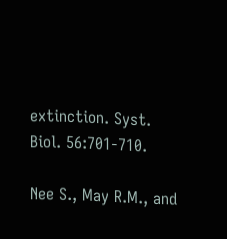extinction. Syst. Biol. 56:701-710.

Nee S., May R.M., and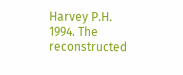Harvey P.H. 1994. The reconstructed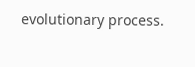evolutionary process.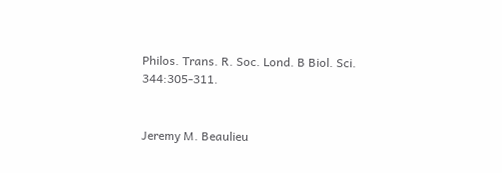Philos. Trans. R. Soc. Lond. B Biol. Sci. 344:305-311.


Jeremy M. Beaulieu